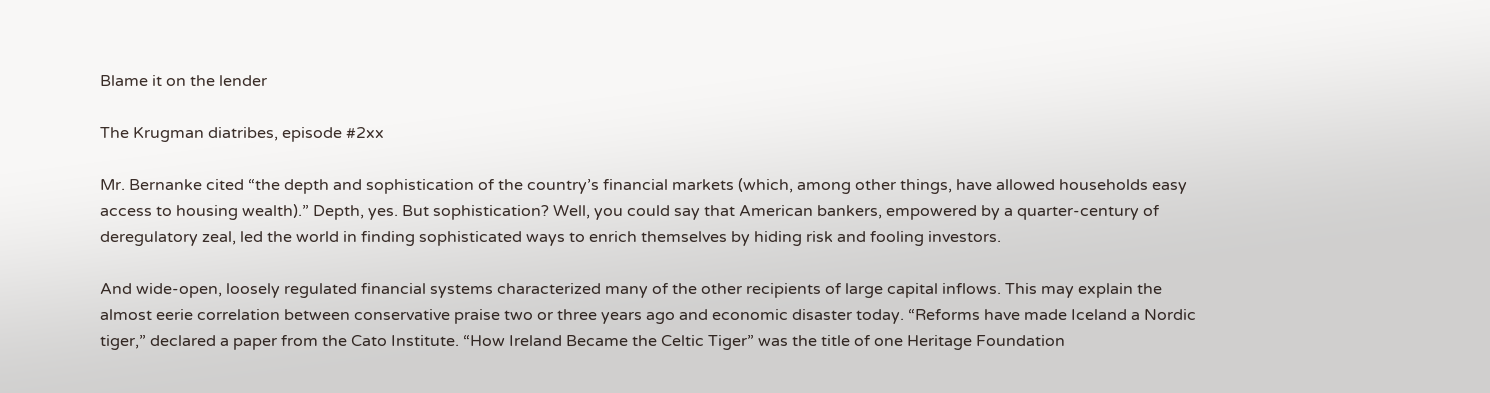Blame it on the lender

The Krugman diatribes, episode #2xx

Mr. Bernanke cited “the depth and sophistication of the country’s financial markets (which, among other things, have allowed households easy access to housing wealth).” Depth, yes. But sophistication? Well, you could say that American bankers, empowered by a quarter-century of deregulatory zeal, led the world in finding sophisticated ways to enrich themselves by hiding risk and fooling investors.

And wide-open, loosely regulated financial systems characterized many of the other recipients of large capital inflows. This may explain the almost eerie correlation between conservative praise two or three years ago and economic disaster today. “Reforms have made Iceland a Nordic tiger,” declared a paper from the Cato Institute. “How Ireland Became the Celtic Tiger” was the title of one Heritage Foundation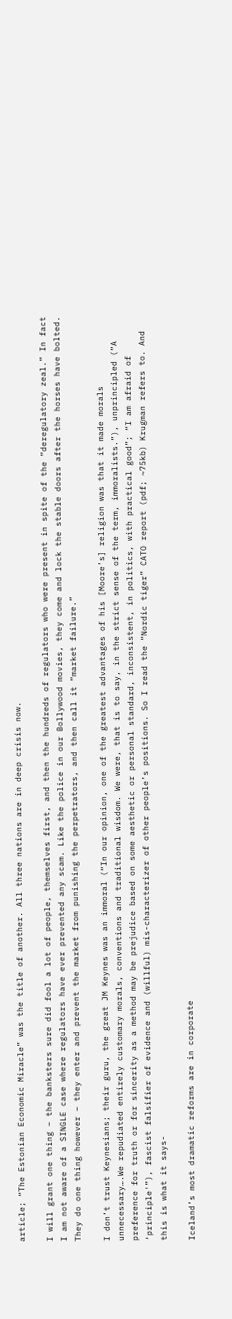article; “The Estonian Economic Miracle” was the title of another. All three nations are in deep crisis now.

I will grant one thing – the banksters sure did fool a lot of people, themselves first, and then the hundreds of regulators who were present in spite of the “deregulatory zeal.” In fact I am not aware of a SINGLE case where regulators have ever prevented any scam. Like the police in our Bollywood movies, they come and lock the stable doors after the horses have bolted. They do one thing however – they enter and prevent the market from punishing the perpetrators, and then call it “market failure.”

I don’t trust Keynesians; their guru, the great JM Keynes was an immoral (“In our opinion, one of the greatest advantages of his [Moore’s] religion was that it made morals unnecessary….We repudiated entirely customary morals, conventions and traditional wisdom. We were, that is to say, in the strict sense of the term, immoralists.”), unprincipled (“A preference for truth or for sincerity as a method may be prejudice based on some aesthetic or personal standard, inconsistent, in politics, with practical good”; “I am afraid of ‘principle'”), fascist falsifier of evidence and (willful) mis-characterizer of other people’s positions. So I read the “Nordic tiger” CATO report (pdf; ~75kb) Krugman refers to. And this is what it says-

Iceland’s most dramatic reforms are in corporate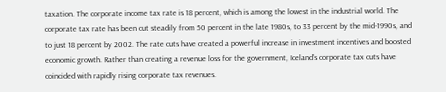taxation. The corporate income tax rate is 18 percent, which is among the lowest in the industrial world. The corporate tax rate has been cut steadily from 50 percent in the late 1980s, to 33 percent by the mid-1990s, and to just 18 percent by 2002. The rate cuts have created a powerful increase in investment incentives and boosted economic growth. Rather than creating a revenue loss for the government, Iceland’s corporate tax cuts have coincided with rapidly rising corporate tax revenues.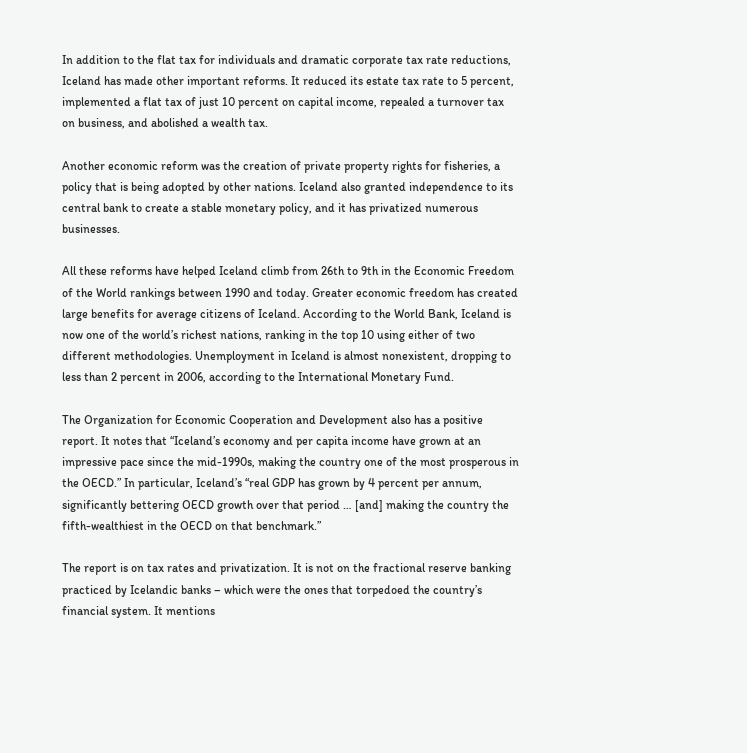In addition to the flat tax for individuals and dramatic corporate tax rate reductions, Iceland has made other important reforms. It reduced its estate tax rate to 5 percent, implemented a flat tax of just 10 percent on capital income, repealed a turnover tax on business, and abolished a wealth tax.

Another economic reform was the creation of private property rights for fisheries, a policy that is being adopted by other nations. Iceland also granted independence to its central bank to create a stable monetary policy, and it has privatized numerous businesses.

All these reforms have helped Iceland climb from 26th to 9th in the Economic Freedom of the World rankings between 1990 and today. Greater economic freedom has created large benefits for average citizens of Iceland. According to the World Bank, Iceland is now one of the world’s richest nations, ranking in the top 10 using either of two different methodologies. Unemployment in Iceland is almost nonexistent, dropping to less than 2 percent in 2006, according to the International Monetary Fund.

The Organization for Economic Cooperation and Development also has a positive report. It notes that “Iceland’s economy and per capita income have grown at an impressive pace since the mid-1990s, making the country one of the most prosperous in the OECD.” In particular, Iceland’s “real GDP has grown by 4 percent per annum, significantly bettering OECD growth over that period … [and] making the country the fifth-wealthiest in the OECD on that benchmark.”

The report is on tax rates and privatization. It is not on the fractional reserve banking practiced by Icelandic banks – which were the ones that torpedoed the country’s financial system. It mentions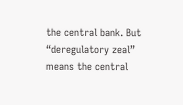the central bank. But “deregulatory zeal” means the central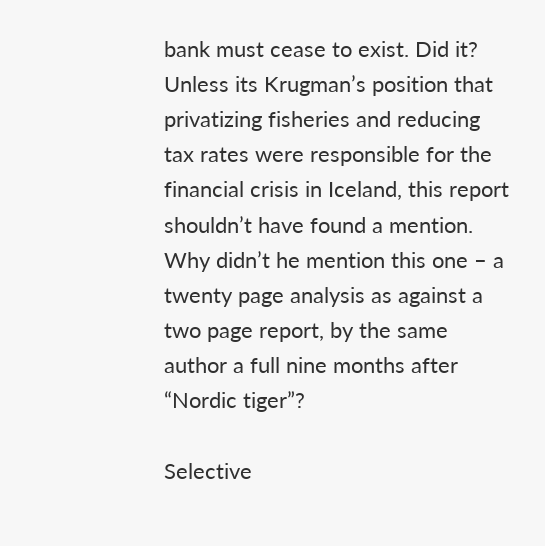bank must cease to exist. Did it? Unless its Krugman’s position that privatizing fisheries and reducing tax rates were responsible for the financial crisis in Iceland, this report shouldn’t have found a mention. Why didn’t he mention this one – a twenty page analysis as against a two page report, by the same author a full nine months after “Nordic tiger”?

Selective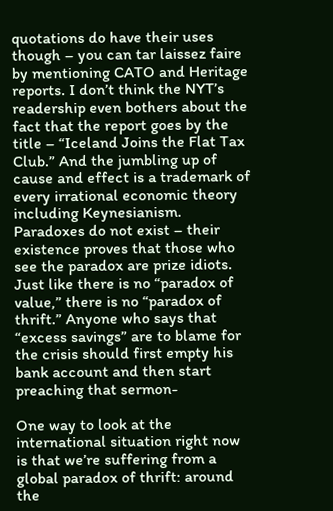quotations do have their uses though – you can tar laissez faire by mentioning CATO and Heritage reports. I don’t think the NYT’s readership even bothers about the fact that the report goes by the title – “Iceland Joins the Flat Tax Club.” And the jumbling up of cause and effect is a trademark of every irrational economic theory including Keynesianism. Paradoxes do not exist – their existence proves that those who see the paradox are prize idiots. Just like there is no “paradox of value,” there is no “paradox of thrift.” Anyone who says that “excess savings” are to blame for the crisis should first empty his bank account and then start preaching that sermon-

One way to look at the international situation right now is that we’re suffering from a global paradox of thrift: around the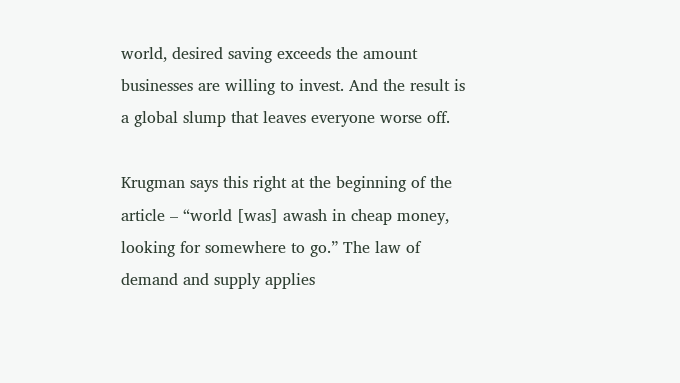world, desired saving exceeds the amount businesses are willing to invest. And the result is a global slump that leaves everyone worse off.

Krugman says this right at the beginning of the article – “world [was] awash in cheap money, looking for somewhere to go.” The law of demand and supply applies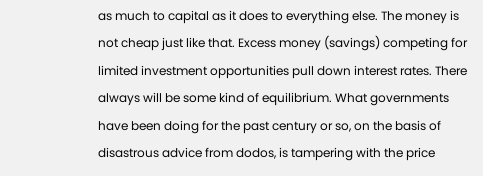as much to capital as it does to everything else. The money is not cheap just like that. Excess money (savings) competing for limited investment opportunities pull down interest rates. There always will be some kind of equilibrium. What governments have been doing for the past century or so, on the basis of disastrous advice from dodos, is tampering with the price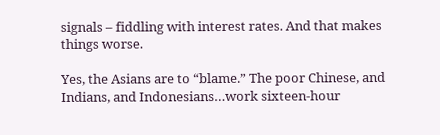signals – fiddling with interest rates. And that makes things worse.

Yes, the Asians are to “blame.” The poor Chinese, and Indians, and Indonesians…work sixteen-hour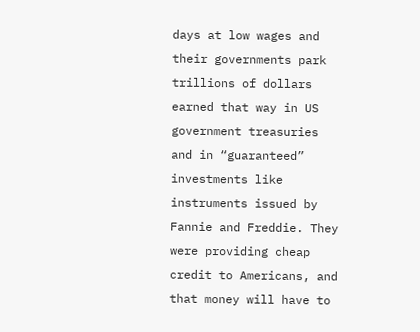days at low wages and their governments park trillions of dollars earned that way in US government treasuries and in “guaranteed” investments like instruments issued by Fannie and Freddie. They were providing cheap credit to Americans, and that money will have to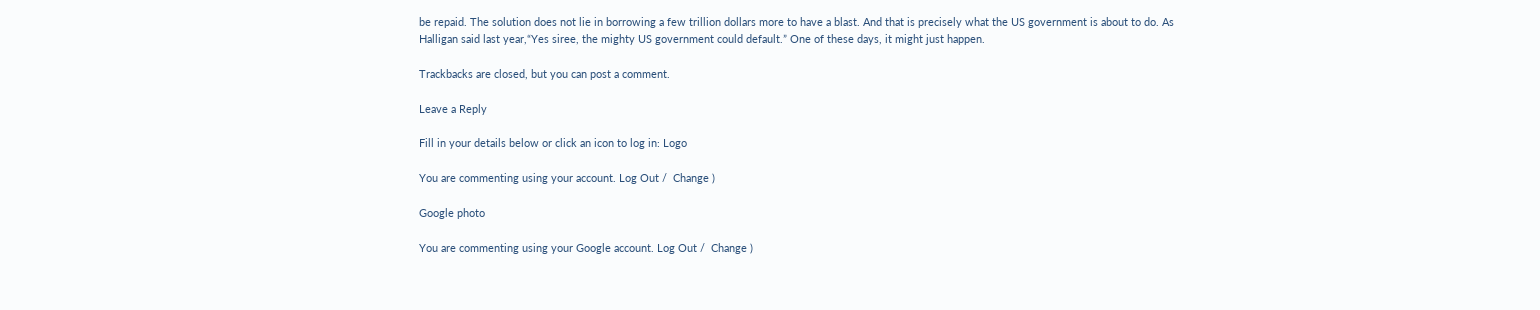be repaid. The solution does not lie in borrowing a few trillion dollars more to have a blast. And that is precisely what the US government is about to do. As Halligan said last year,“Yes siree, the mighty US government could default.” One of these days, it might just happen.

Trackbacks are closed, but you can post a comment.

Leave a Reply

Fill in your details below or click an icon to log in: Logo

You are commenting using your account. Log Out /  Change )

Google photo

You are commenting using your Google account. Log Out /  Change )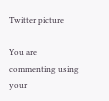Twitter picture

You are commenting using your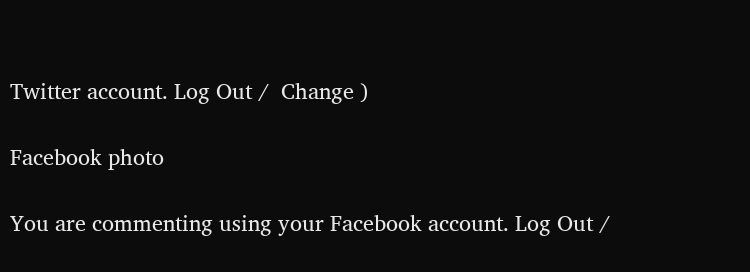Twitter account. Log Out /  Change )

Facebook photo

You are commenting using your Facebook account. Log Out /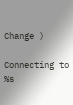Change )

Connecting to %s